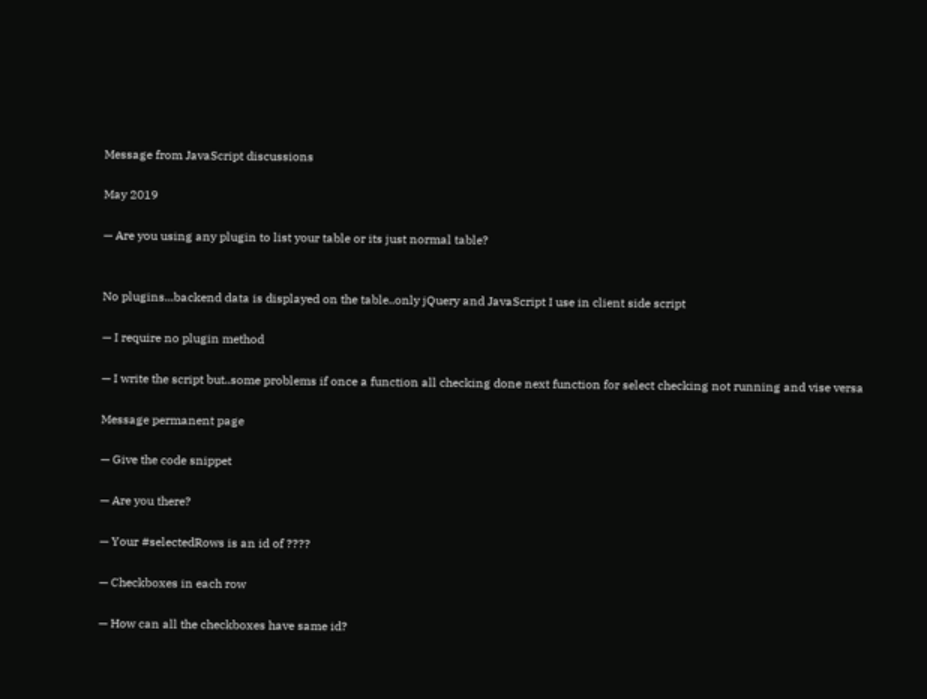Message from JavaScript discussions

May 2019

— Are you using any plugin to list your table or its just normal table?


No plugins...backend data is displayed on the table..only jQuery and JavaScript I use in client side script

— I require no plugin method

— I write the script but..some problems if once a function all checking done next function for select checking not running and vise versa

Message permanent page

— Give the code snippet

— Are you there?

— Your #selectedRows is an id of ????

— Checkboxes in each row

— How can all the checkboxes have same id?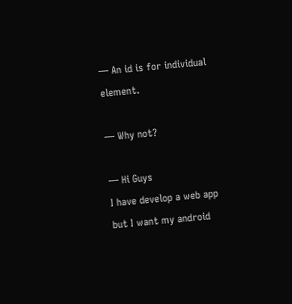— An id is for individual element.

— Why not?

— Hi Guys
I have develop a web app but I want my android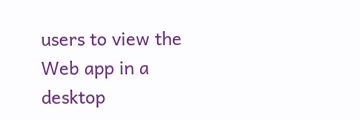users to view the Web app in a desktop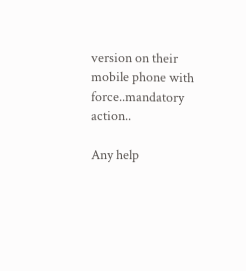version on their mobile phone with force..mandatory action..

Any help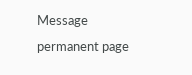Message permanent page